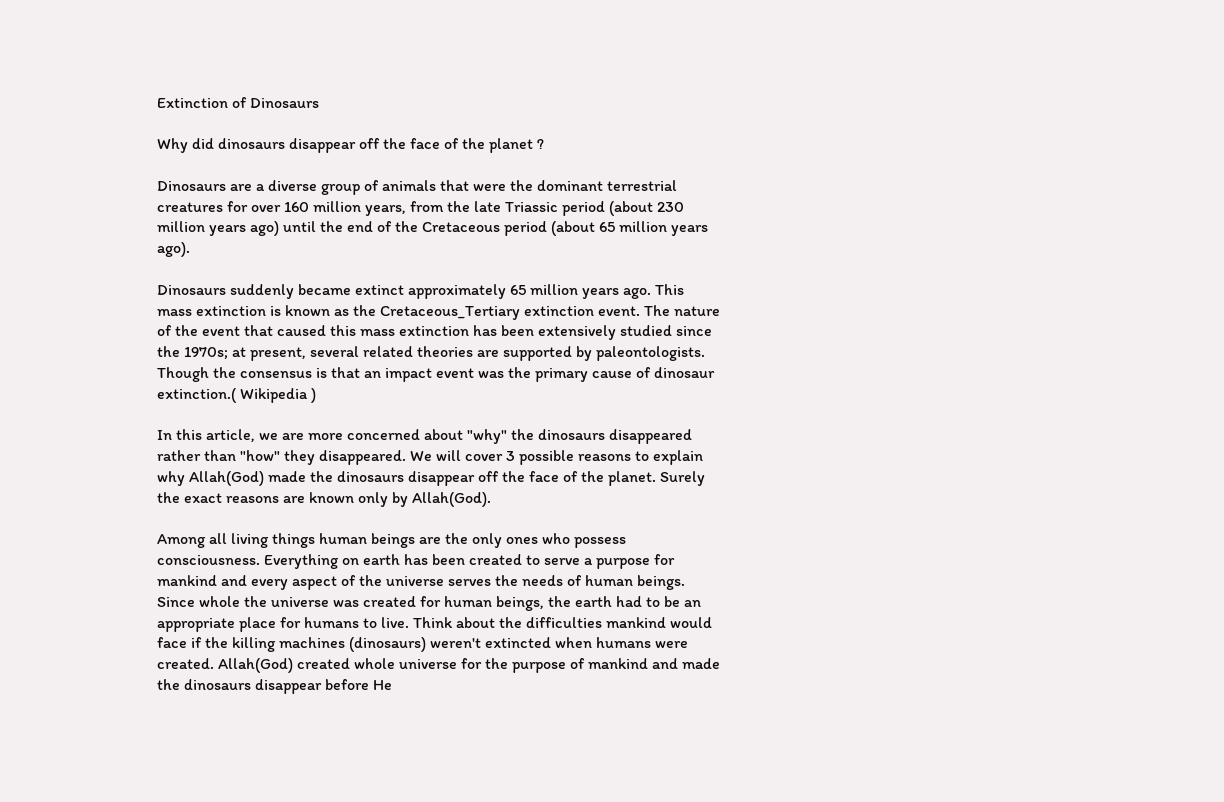Extinction of Dinosaurs

Why did dinosaurs disappear off the face of the planet ?

Dinosaurs are a diverse group of animals that were the dominant terrestrial creatures for over 160 million years, from the late Triassic period (about 230 million years ago) until the end of the Cretaceous period (about 65 million years ago).

Dinosaurs suddenly became extinct approximately 65 million years ago. This mass extinction is known as the Cretaceous_Tertiary extinction event. The nature of the event that caused this mass extinction has been extensively studied since the 1970s; at present, several related theories are supported by paleontologists. Though the consensus is that an impact event was the primary cause of dinosaur extinction.( Wikipedia )

In this article, we are more concerned about "why" the dinosaurs disappeared rather than "how" they disappeared. We will cover 3 possible reasons to explain why Allah(God) made the dinosaurs disappear off the face of the planet. Surely the exact reasons are known only by Allah(God).

Among all living things human beings are the only ones who possess consciousness. Everything on earth has been created to serve a purpose for mankind and every aspect of the universe serves the needs of human beings. Since whole the universe was created for human beings, the earth had to be an appropriate place for humans to live. Think about the difficulties mankind would face if the killing machines (dinosaurs) weren't extincted when humans were created. Allah(God) created whole universe for the purpose of mankind and made the dinosaurs disappear before He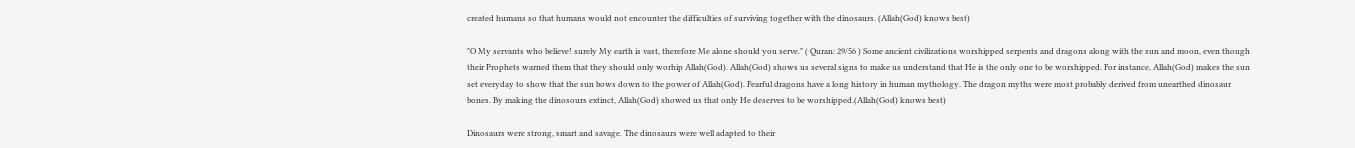created humans so that humans would not encounter the difficulties of surviving together with the dinosaurs. (Allah(God) knows best)

"O My servants who believe! surely My earth is vast, therefore Me alone should you serve." ( Quran: 29/56 ) Some ancient civilizations worshipped serpents and dragons along with the sun and moon, even though their Prophets warned them that they should only worhip Allah(God). Allah(God) shows us several signs to make us understand that He is the only one to be worshipped. For instance, Allah(God) makes the sun set everyday to show that the sun bows down to the power of Allah(God). Fearful dragons have a long history in human mythology. The dragon myths were most probably derived from unearthed dinosaur bones. By making the dinosours extinct, Allah(God) showed us that only He deserves to be worshipped.(Allah(God) knows best)

Dinosaurs were strong, smart and savage. The dinosaurs were well adapted to their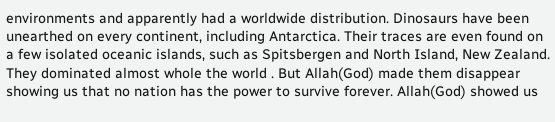environments and apparently had a worldwide distribution. Dinosaurs have been unearthed on every continent, including Antarctica. Their traces are even found on a few isolated oceanic islands, such as Spitsbergen and North Island, New Zealand. They dominated almost whole the world . But Allah(God) made them disappear showing us that no nation has the power to survive forever. Allah(God) showed us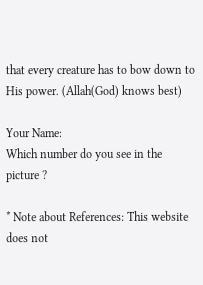that every creature has to bow down to His power. (Allah(God) knows best)

Your Name:
Which number do you see in the picture ?

* Note about References: This website does not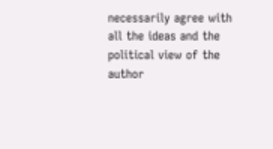necessarily agree with all the ideas and the political view of the author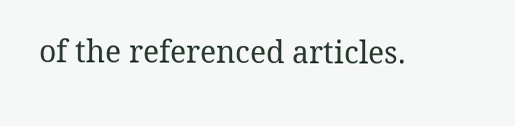of the referenced articles.